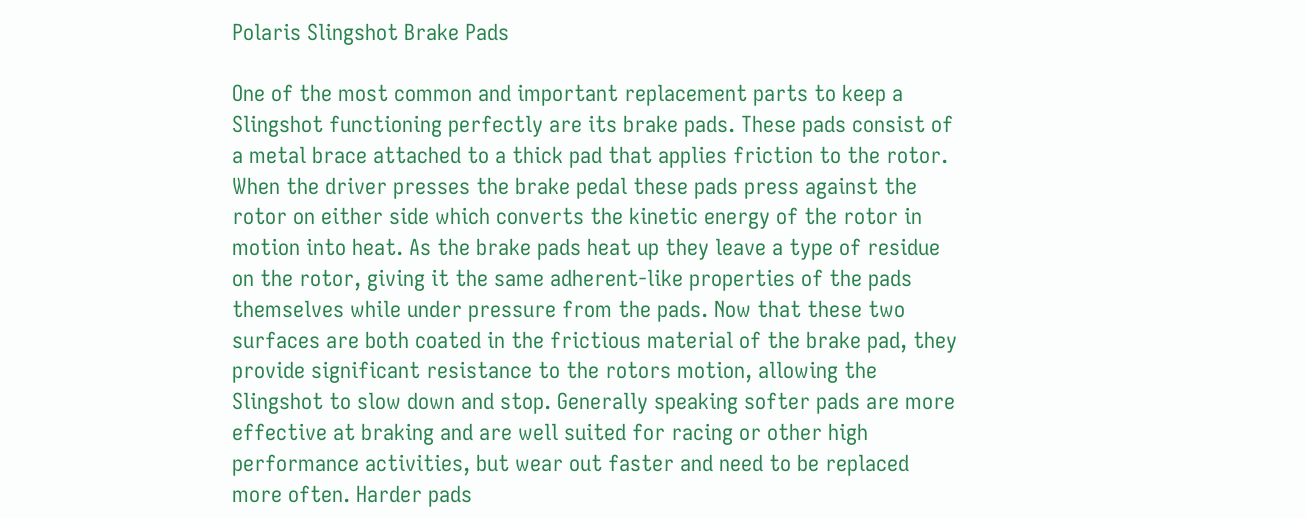Polaris Slingshot Brake Pads

One of the most common and important replacement parts to keep a Slingshot functioning perfectly are its brake pads. These pads consist of a metal brace attached to a thick pad that applies friction to the rotor. When the driver presses the brake pedal these pads press against the rotor on either side which converts the kinetic energy of the rotor in motion into heat. As the brake pads heat up they leave a type of residue on the rotor, giving it the same adherent-like properties of the pads themselves while under pressure from the pads. Now that these two surfaces are both coated in the frictious material of the brake pad, they provide significant resistance to the rotors motion, allowing the Slingshot to slow down and stop. Generally speaking softer pads are more effective at braking and are well suited for racing or other high performance activities, but wear out faster and need to be replaced more often. Harder pads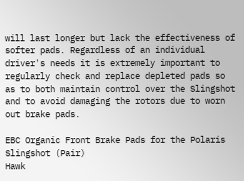will last longer but lack the effectiveness of softer pads. Regardless of an individual driver's needs it is extremely important to regularly check and replace depleted pads so as to both maintain control over the Slingshot and to avoid damaging the rotors due to worn out brake pads.

EBC Organic Front Brake Pads for the Polaris Slingshot (Pair)
Hawk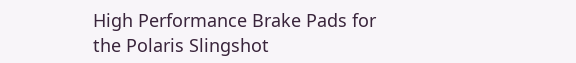High Performance Brake Pads for the Polaris Slingshot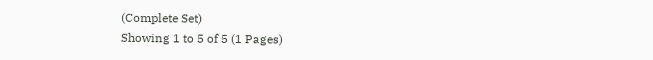(Complete Set)
Showing 1 to 5 of 5 (1 Pages)